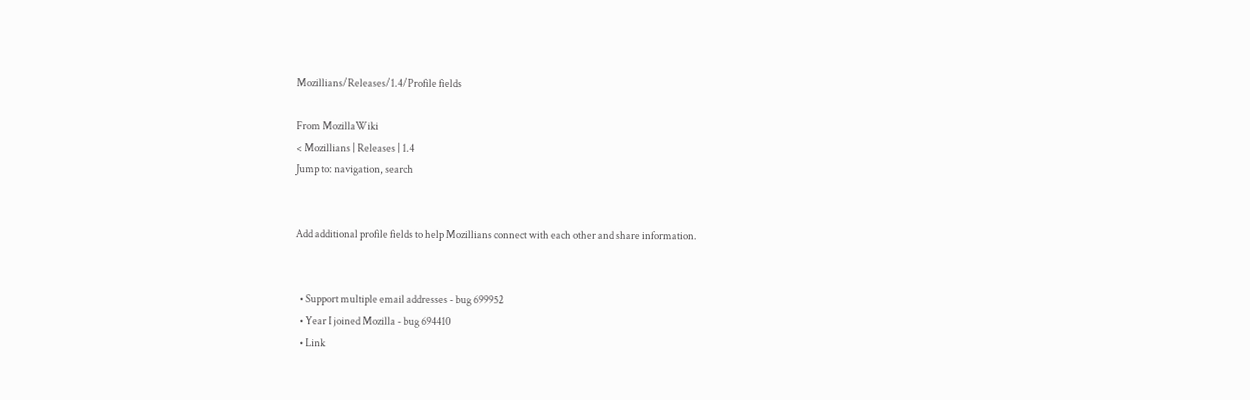Mozillians/Releases/1.4/Profile fields

From MozillaWiki
< Mozillians | Releases | 1.4
Jump to: navigation, search


Add additional profile fields to help Mozillians connect with each other and share information.


  • Support multiple email addresses - bug 699952
  • Year I joined Mozilla - bug 694410
  • Link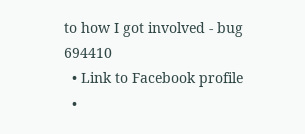to how I got involved - bug 694410
  • Link to Facebook profile
  •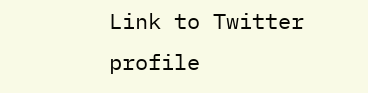Link to Twitter profile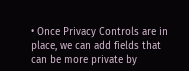• Once Privacy Controls are in place, we can add fields that can be more private by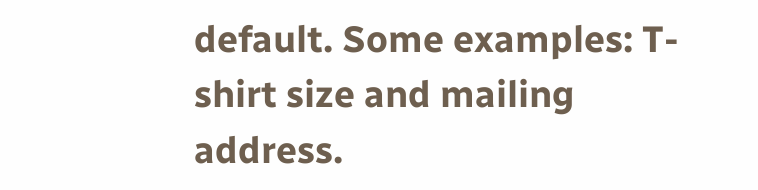default. Some examples: T-shirt size and mailing address.